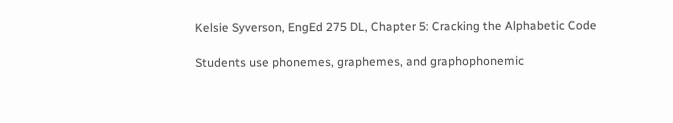Kelsie Syverson, EngEd 275 DL, Chapter 5: Cracking the Alphabetic Code

Students use phonemes, graphemes, and graphophonemic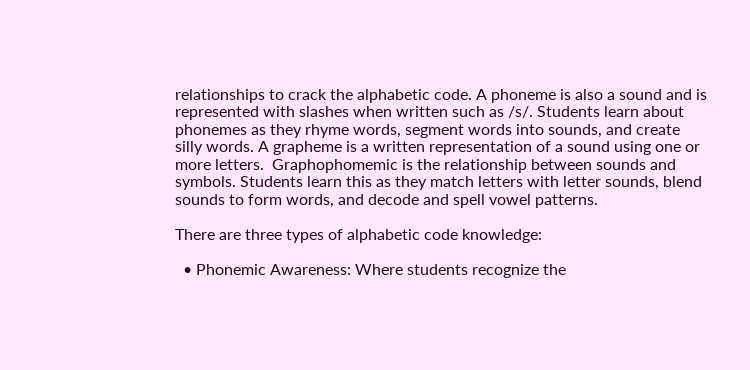relationships to crack the alphabetic code. A phoneme is also a sound and is represented with slashes when written such as /s/. Students learn about phonemes as they rhyme words, segment words into sounds, and create silly words. A grapheme is a written representation of a sound using one or more letters.  Graphophomemic is the relationship between sounds and symbols. Students learn this as they match letters with letter sounds, blend sounds to form words, and decode and spell vowel patterns.

There are three types of alphabetic code knowledge:

  • Phonemic Awareness: Where students recognize the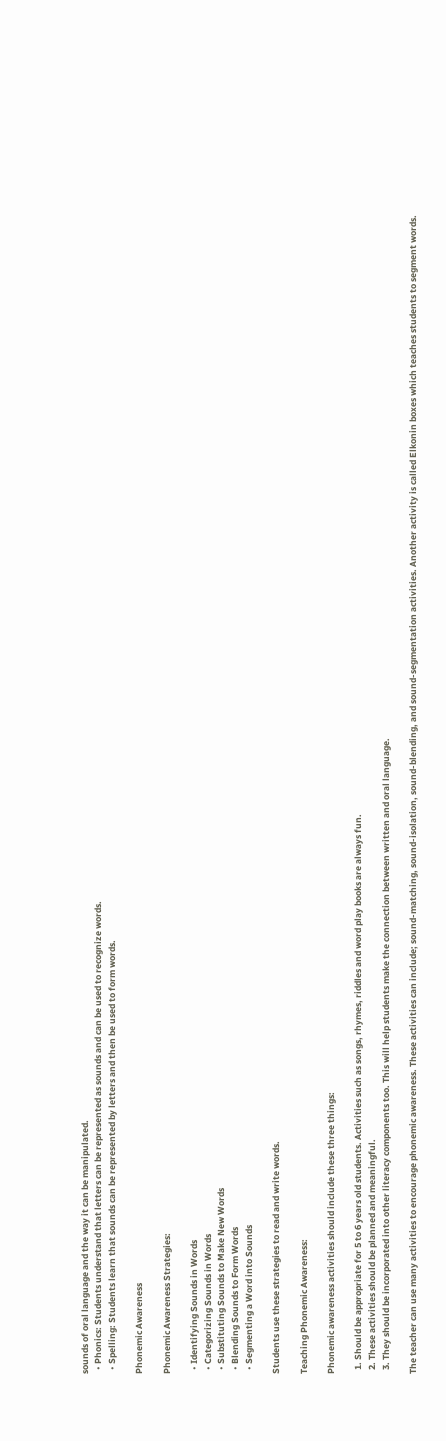sounds of oral language and the way it can be manipulated.
  • Phonics: Students understand that letters can be represented as sounds and can be used to recognize words.
  • Spelling: Students learn that sounds can be represented by letters and then be used to form words.

Phonemic Awareness

Phonemic Awareness Strategies:

  • Identifying Sounds in Words
  • Categorizing Sounds in Words
  • Substituting Sounds to Make New Words
  • Blending Sounds to Form Words
  • Segmenting a Word into Sounds

Students use these strategies to read and write words.

Teaching Phonemic Awareness:

Phonemic awareness activities should include these three things:

  1. Should be appropriate for 5 to 6 years old students. Activities such as songs, rhymes, riddles and word play books are always fun.
  2. These activities should be planned and meaningful.
  3. They should be incorporated into other literacy components too. This will help students make the connection between written and oral language.

The teacher can use many activities to encourage phonemic awareness. These activities can include; sound-matching, sound-isolation, sound-blending, and sound-segmentation activities. Another activity is called Elkonin boxes which teaches students to segment words.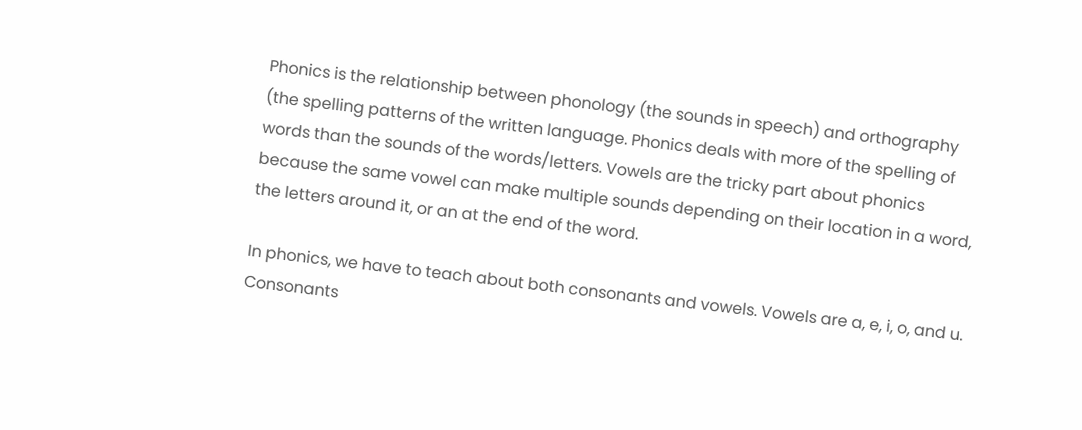Phonics is the relationship between phonology (the sounds in speech) and orthography (the spelling patterns of the written language. Phonics deals with more of the spelling of words than the sounds of the words/letters. Vowels are the tricky part about phonics because the same vowel can make multiple sounds depending on their location in a word, the letters around it, or an at the end of the word.

In phonics, we have to teach about both consonants and vowels. Vowels are a, e, i, o, and u. Consonants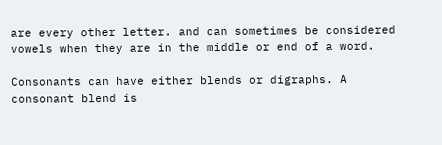are every other letter. and can sometimes be considered vowels when they are in the middle or end of a word.

Consonants can have either blends or digraphs. A consonant blend is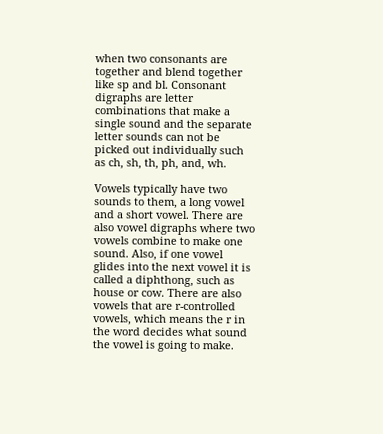when two consonants are together and blend together like sp and bl. Consonant digraphs are letter combinations that make a single sound and the separate letter sounds can not be picked out individually such as ch, sh, th, ph, and, wh.

Vowels typically have two sounds to them, a long vowel and a short vowel. There are also vowel digraphs where two vowels combine to make one sound. Also, if one vowel glides into the next vowel it is called a diphthong, such as house or cow. There are also vowels that are r-controlled vowels, which means the r in the word decides what sound the vowel is going to make.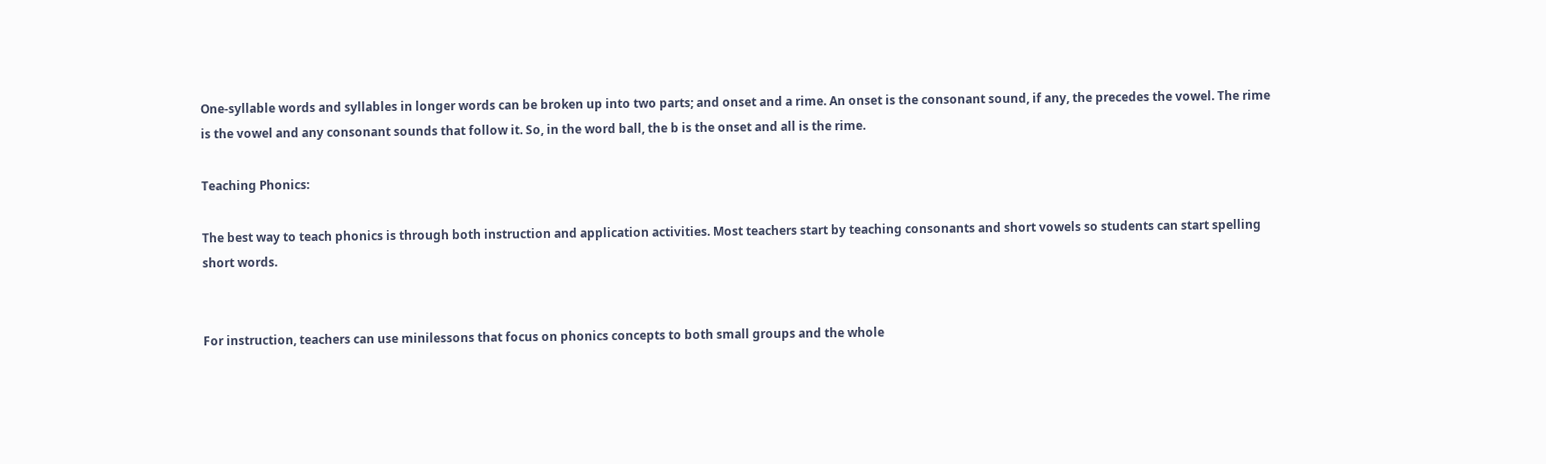One-syllable words and syllables in longer words can be broken up into two parts; and onset and a rime. An onset is the consonant sound, if any, the precedes the vowel. The rime is the vowel and any consonant sounds that follow it. So, in the word ball, the b is the onset and all is the rime.

Teaching Phonics:

The best way to teach phonics is through both instruction and application activities. Most teachers start by teaching consonants and short vowels so students can start spelling short words.


For instruction, teachers can use minilessons that focus on phonics concepts to both small groups and the whole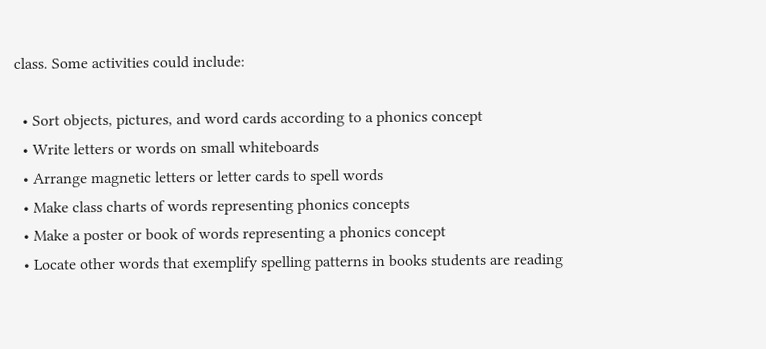class. Some activities could include:

  • Sort objects, pictures, and word cards according to a phonics concept
  • Write letters or words on small whiteboards
  • Arrange magnetic letters or letter cards to spell words
  • Make class charts of words representing phonics concepts
  • Make a poster or book of words representing a phonics concept
  • Locate other words that exemplify spelling patterns in books students are reading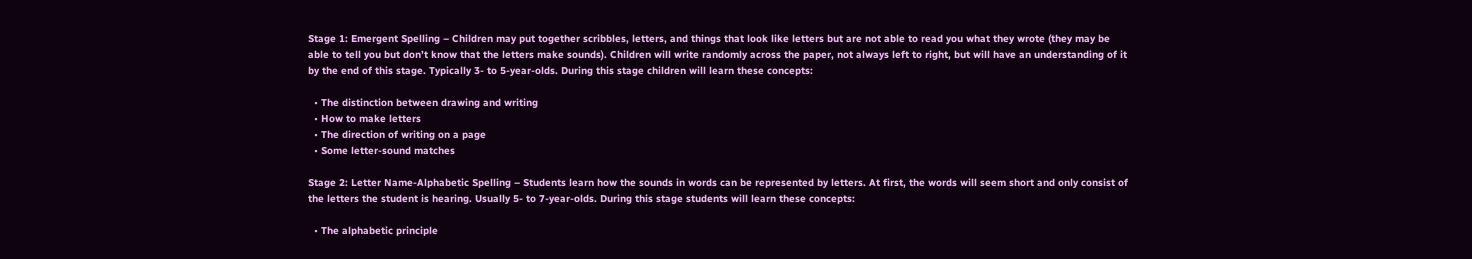Stage 1: Emergent Spelling – Children may put together scribbles, letters, and things that look like letters but are not able to read you what they wrote (they may be able to tell you but don’t know that the letters make sounds). Children will write randomly across the paper, not always left to right, but will have an understanding of it by the end of this stage. Typically 3- to 5-year-olds. During this stage children will learn these concepts:

  • The distinction between drawing and writing
  • How to make letters
  • The direction of writing on a page
  • Some letter-sound matches

Stage 2: Letter Name-Alphabetic Spelling – Students learn how the sounds in words can be represented by letters. At first, the words will seem short and only consist of the letters the student is hearing. Usually 5- to 7-year-olds. During this stage students will learn these concepts:

  • The alphabetic principle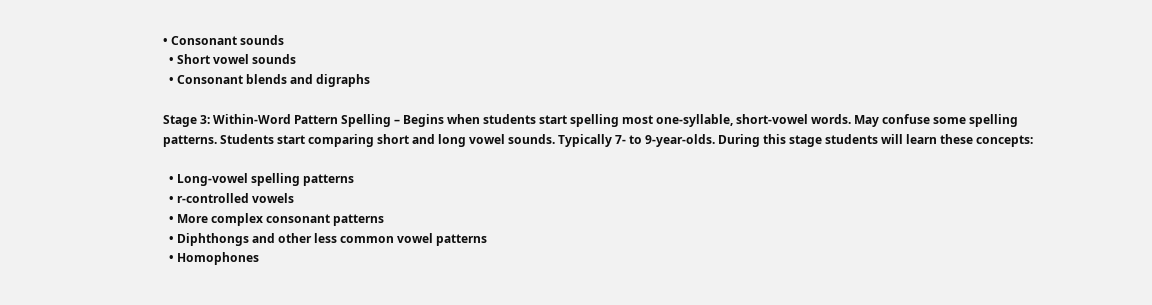• Consonant sounds
  • Short vowel sounds
  • Consonant blends and digraphs

Stage 3: Within-Word Pattern Spelling – Begins when students start spelling most one-syllable, short-vowel words. May confuse some spelling patterns. Students start comparing short and long vowel sounds. Typically 7- to 9-year-olds. During this stage students will learn these concepts:

  • Long-vowel spelling patterns
  • r-controlled vowels
  • More complex consonant patterns
  • Diphthongs and other less common vowel patterns
  • Homophones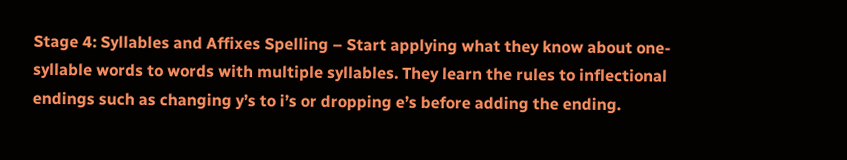Stage 4: Syllables and Affixes Spelling – Start applying what they know about one-syllable words to words with multiple syllables. They learn the rules to inflectional endings such as changing y’s to i’s or dropping e’s before adding the ending.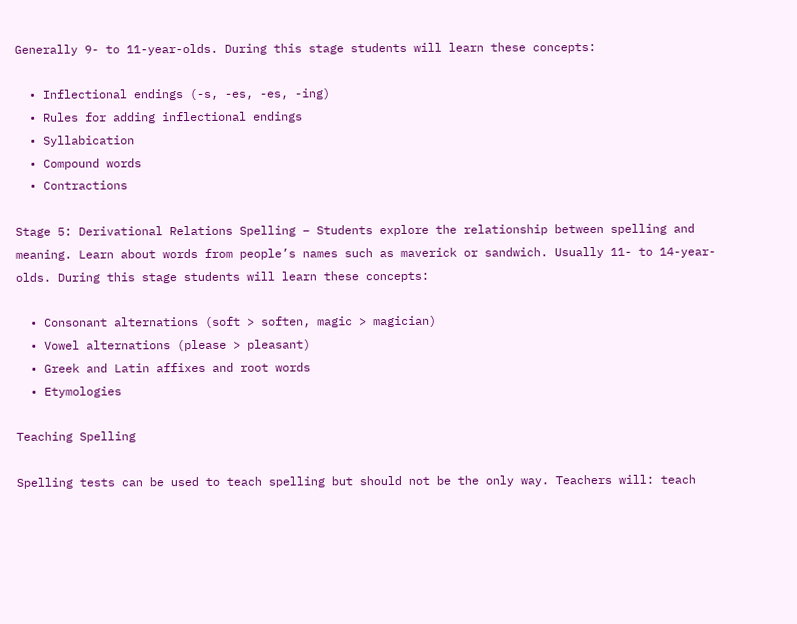Generally 9- to 11-year-olds. During this stage students will learn these concepts:

  • Inflectional endings (-s, -es, -es, -ing)
  • Rules for adding inflectional endings
  • Syllabication
  • Compound words
  • Contractions

Stage 5: Derivational Relations Spelling – Students explore the relationship between spelling and meaning. Learn about words from people’s names such as maverick or sandwich. Usually 11- to 14-year-olds. During this stage students will learn these concepts:

  • Consonant alternations (soft > soften, magic > magician)
  • Vowel alternations (please > pleasant)
  • Greek and Latin affixes and root words
  • Etymologies

Teaching Spelling

Spelling tests can be used to teach spelling but should not be the only way. Teachers will: teach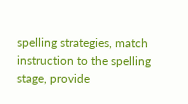spelling strategies, match instruction to the spelling stage, provide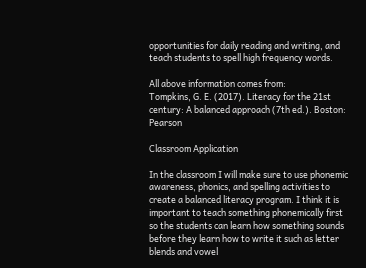opportunities for daily reading and writing, and teach students to spell high frequency words.

All above information comes from:
Tompkins, G. E. (2017). Literacy for the 21st century: A balanced approach (7th ed.). Boston: Pearson

Classroom Application

In the classroom I will make sure to use phonemic awareness, phonics, and spelling activities to create a balanced literacy program. I think it is important to teach something phonemically first so the students can learn how something sounds before they learn how to write it such as letter blends and vowel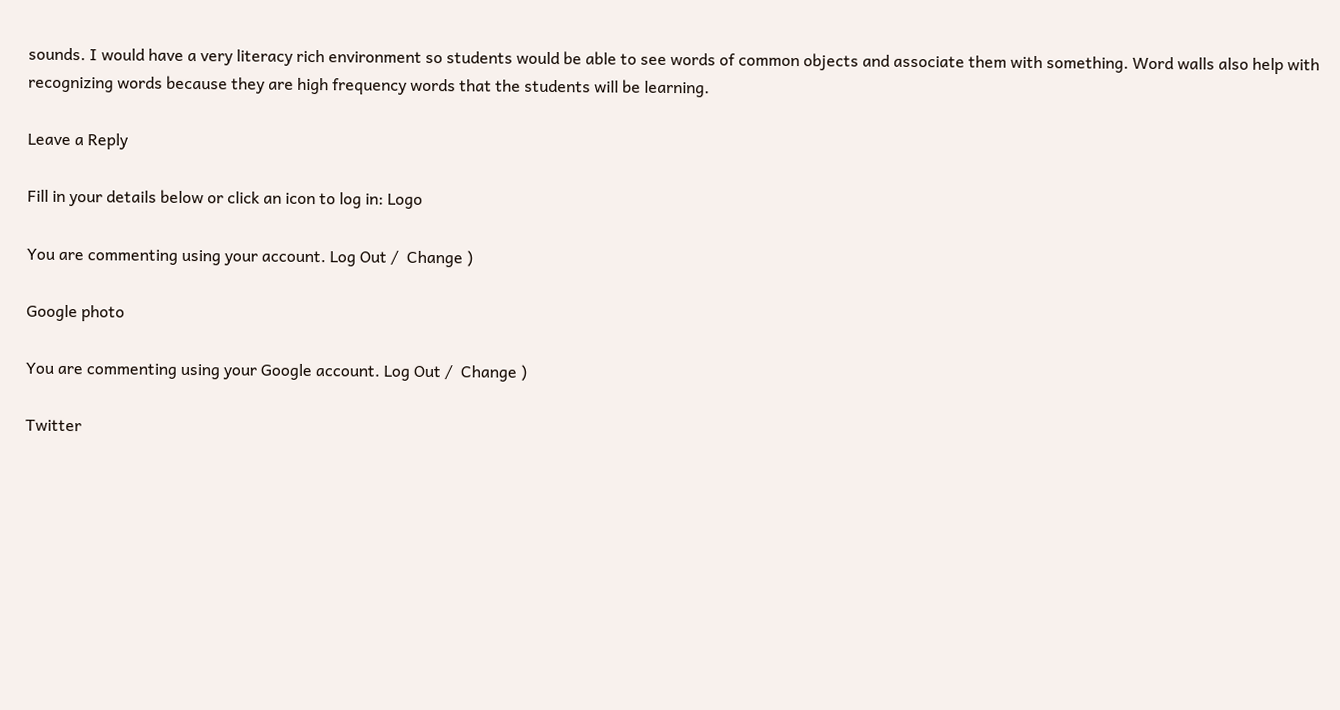sounds. I would have a very literacy rich environment so students would be able to see words of common objects and associate them with something. Word walls also help with recognizing words because they are high frequency words that the students will be learning.

Leave a Reply

Fill in your details below or click an icon to log in: Logo

You are commenting using your account. Log Out /  Change )

Google photo

You are commenting using your Google account. Log Out /  Change )

Twitter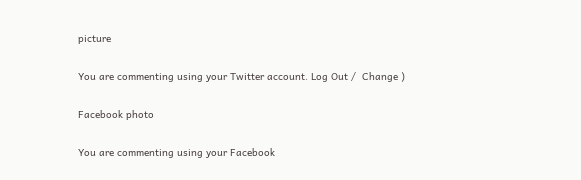picture

You are commenting using your Twitter account. Log Out /  Change )

Facebook photo

You are commenting using your Facebook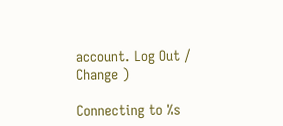account. Log Out /  Change )

Connecting to %s